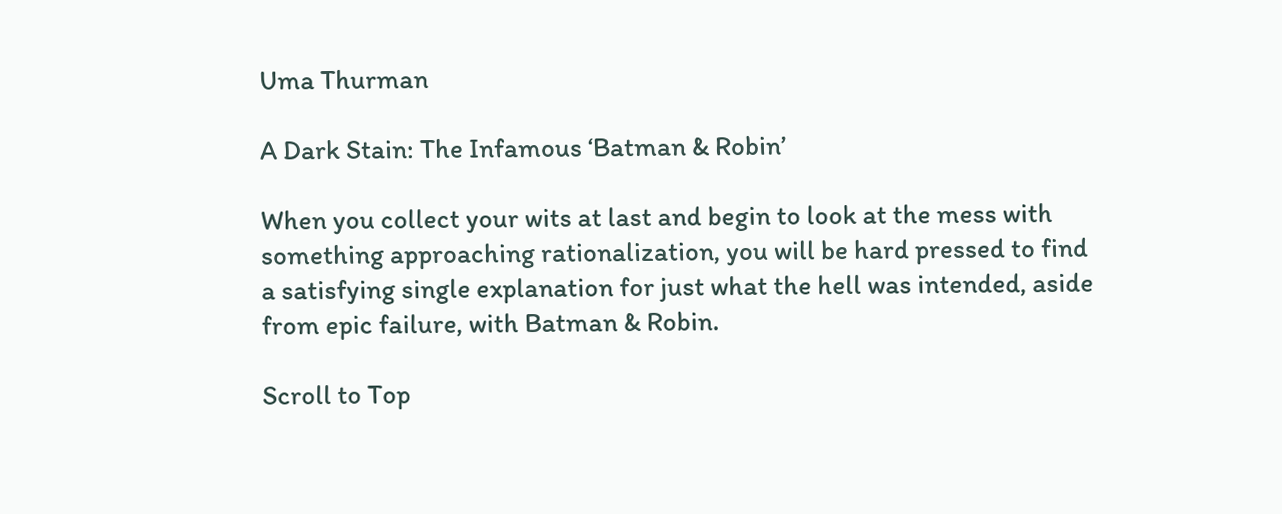Uma Thurman

A Dark Stain: The Infamous ‘Batman & Robin’

When you collect your wits at last and begin to look at the mess with something approaching rationalization, you will be hard pressed to find a satisfying single explanation for just what the hell was intended, aside from epic failure, with Batman & Robin.

Scroll to Top